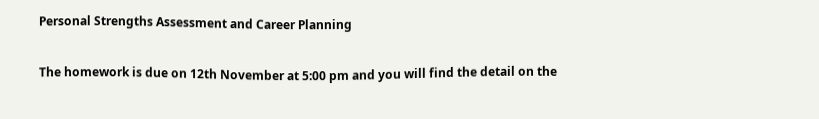Personal Strengths Assessment and Career Planning

The homework is due on 12th November at 5:00 pm and you will find the detail on the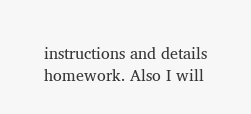instructions and details homework. Also I will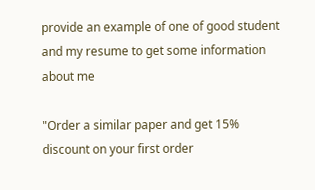provide an example of one of good student and my resume to get some information about me

"Order a similar paper and get 15% discount on your first order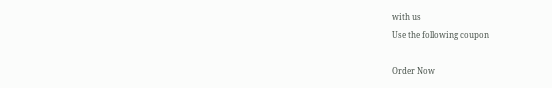with us
Use the following coupon

Order Now